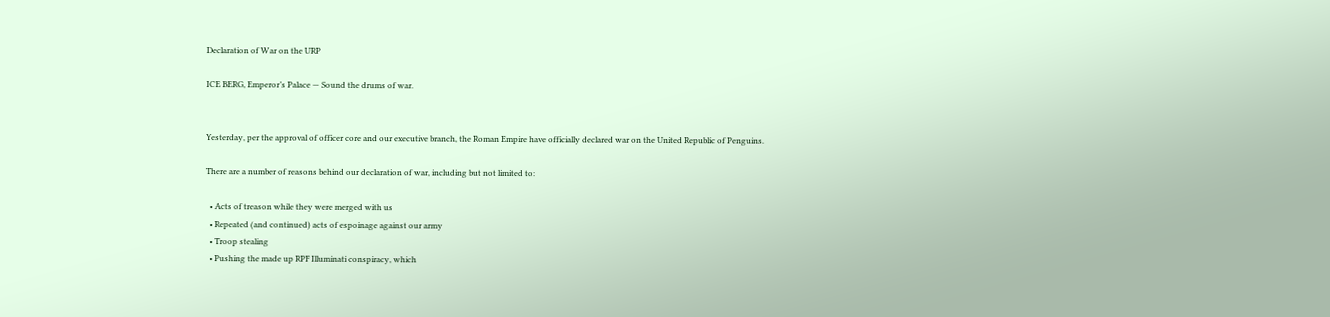Declaration of War on the URP

ICE BERG, Emperor’s Palace — Sound the drums of war.


Yesterday, per the approval of officer core and our executive branch, the Roman Empire have officially declared war on the United Republic of Penguins.

There are a number of reasons behind our declaration of war, including but not limited to:

  • Acts of treason while they were merged with us
  • Repeated (and continued) acts of espoinage against our army
  • Troop stealing
  • Pushing the made up RPF Illuminati conspiracy, which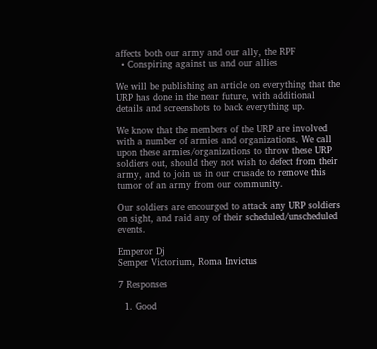affects both our army and our ally, the RPF
  • Conspiring against us and our allies

We will be publishing an article on everything that the URP has done in the near future, with additional details and screenshots to back everything up.

We know that the members of the URP are involved with a number of armies and organizations. We call upon these armies/organizations to throw these URP soldiers out, should they not wish to defect from their army, and to join us in our crusade to remove this tumor of an army from our community.

Our soldiers are encourged to attack any URP soldiers on sight, and raid any of their scheduled/unscheduled events.

Emperor Dj
Semper Victorium, Roma Invictus

7 Responses

  1. Good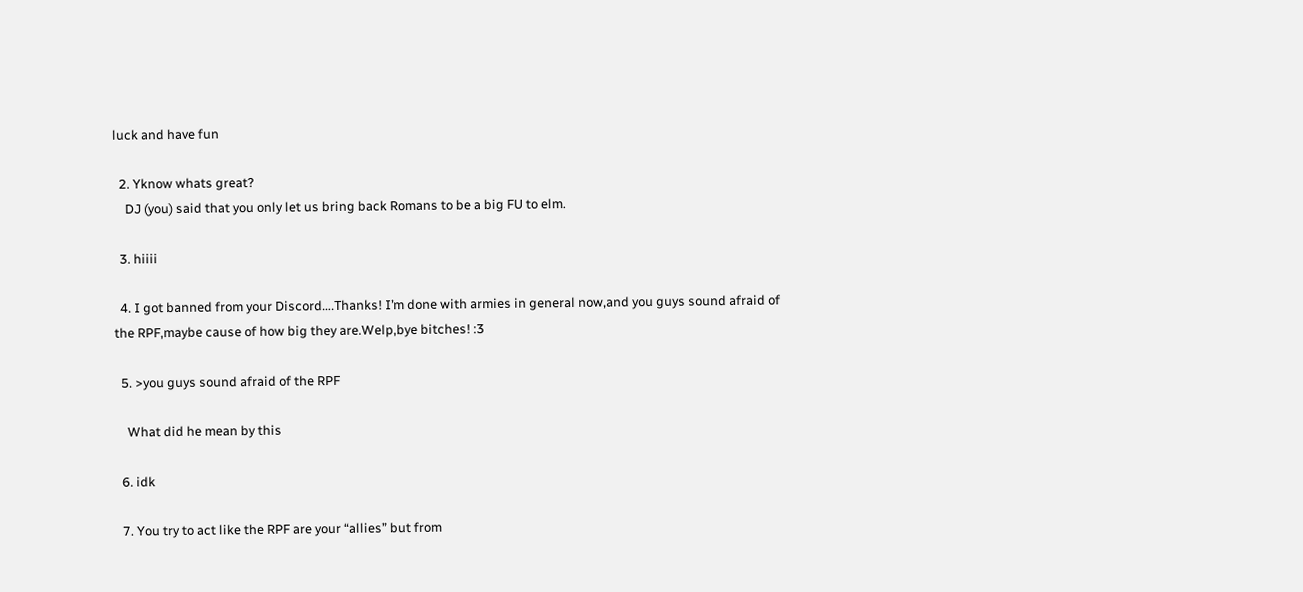luck and have fun

  2. Yknow whats great?
    DJ (you) said that you only let us bring back Romans to be a big FU to elm.

  3. hiiii

  4. I got banned from your Discord….Thanks! I’m done with armies in general now,and you guys sound afraid of the RPF,maybe cause of how big they are.Welp,bye bitches! :3

  5. >you guys sound afraid of the RPF

    What did he mean by this

  6. idk

  7. You try to act like the RPF are your “allies” but from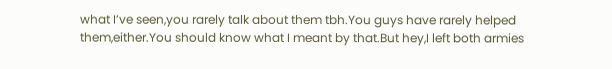what I’ve seen,you rarely talk about them tbh.You guys have rarely helped them,either.You should know what I meant by that.But hey,I left both armies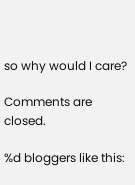so why would I care?

Comments are closed.

%d bloggers like this: